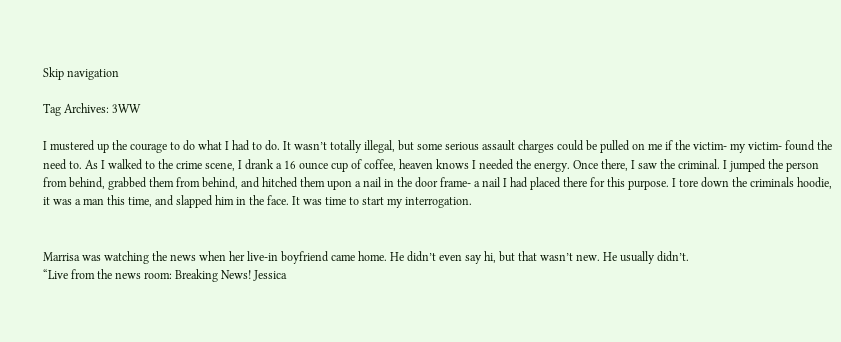Skip navigation

Tag Archives: 3WW

I mustered up the courage to do what I had to do. It wasn’t totally illegal, but some serious assault charges could be pulled on me if the victim- my victim- found the need to. As I walked to the crime scene, I drank a 16 ounce cup of coffee, heaven knows I needed the energy. Once there, I saw the criminal. I jumped the person from behind, grabbed them from behind, and hitched them upon a nail in the door frame- a nail I had placed there for this purpose. I tore down the criminals hoodie, it was a man this time, and slapped him in the face. It was time to start my interrogation.


Marrisa was watching the news when her live-in boyfriend came home. He didn’t even say hi, but that wasn’t new. He usually didn’t.
“Live from the news room: Breaking News! Jessica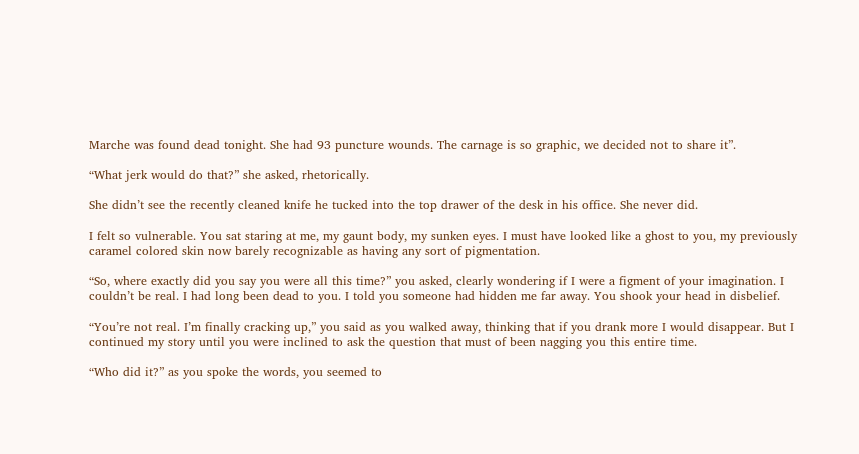Marche was found dead tonight. She had 93 puncture wounds. The carnage is so graphic, we decided not to share it”.

“What jerk would do that?” she asked, rhetorically.

She didn’t see the recently cleaned knife he tucked into the top drawer of the desk in his office. She never did.

I felt so vulnerable. You sat staring at me, my gaunt body, my sunken eyes. I must have looked like a ghost to you, my previously caramel colored skin now barely recognizable as having any sort of pigmentation.

“So, where exactly did you say you were all this time?” you asked, clearly wondering if I were a figment of your imagination. I couldn’t be real. I had long been dead to you. I told you someone had hidden me far away. You shook your head in disbelief.

“You’re not real. I’m finally cracking up,” you said as you walked away, thinking that if you drank more I would disappear. But I continued my story until you were inclined to ask the question that must of been nagging you this entire time.

“Who did it?” as you spoke the words, you seemed to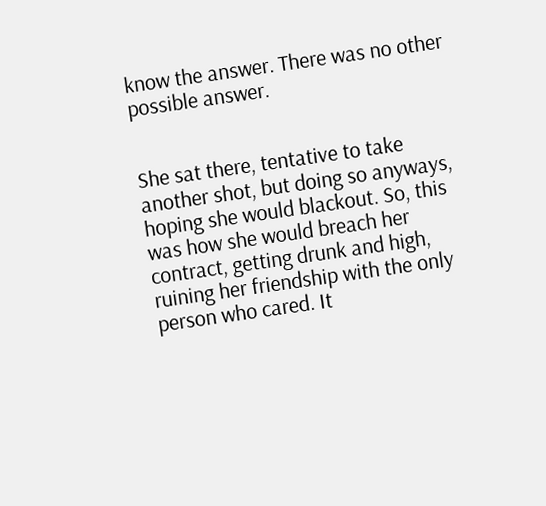know the answer. There was no other possible answer.


She sat there, tentative to take another shot, but doing so anyways, hoping she would blackout. So, this was how she would breach her contract, getting drunk and high, ruining her friendship with the only person who cared. It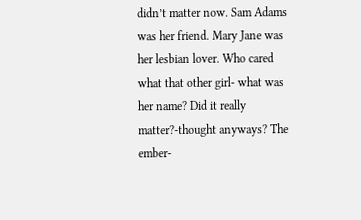didn’t matter now. Sam Adams was her friend. Mary Jane was her lesbian lover. Who cared what that other girl- what was her name? Did it really matter?-thought anyways? The ember-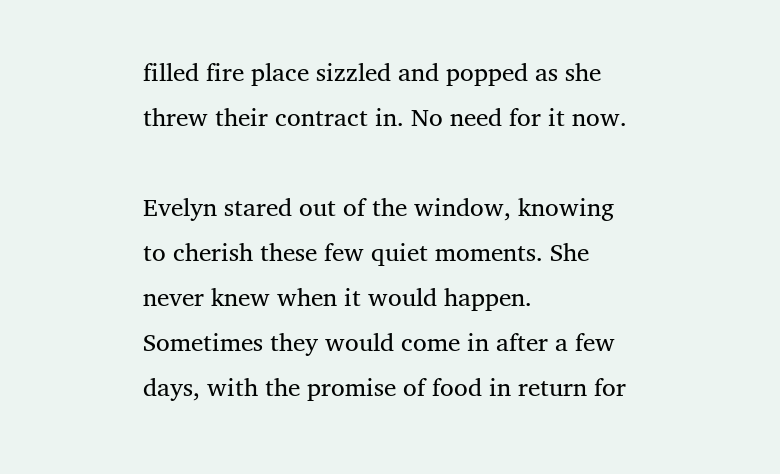filled fire place sizzled and popped as she threw their contract in. No need for it now.

Evelyn stared out of the window, knowing to cherish these few quiet moments. She never knew when it would happen. Sometimes they would come in after a few days, with the promise of food in return for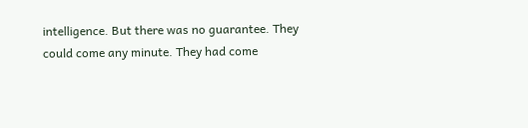intelligence. But there was no guarantee. They could come any minute. They had come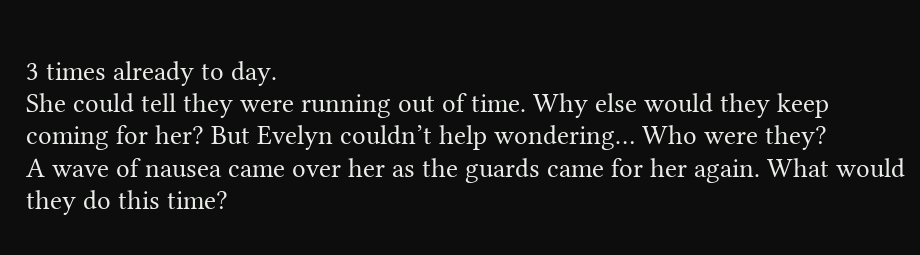3 times already to day.
She could tell they were running out of time. Why else would they keep coming for her? But Evelyn couldn’t help wondering… Who were they?
A wave of nausea came over her as the guards came for her again. What would they do this time?